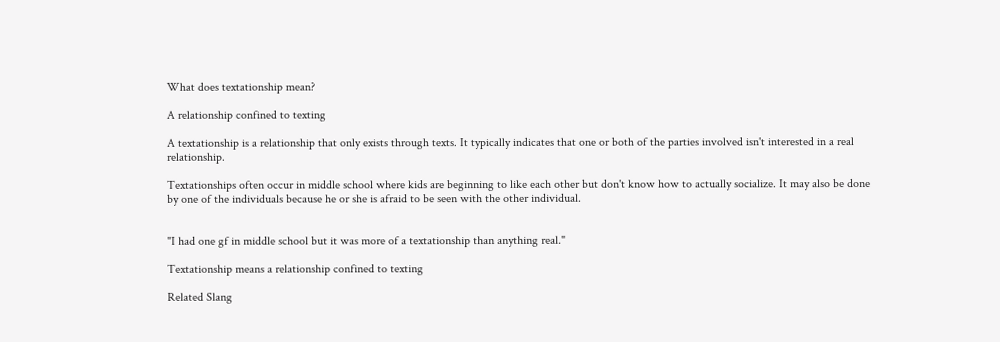What does textationship mean?

A relationship confined to texting

A textationship is a relationship that only exists through texts. It typically indicates that one or both of the parties involved isn't interested in a real relationship.

Textationships often occur in middle school where kids are beginning to like each other but don't know how to actually socialize. It may also be done by one of the individuals because he or she is afraid to be seen with the other individual.


"I had one gf in middle school but it was more of a textationship than anything real."

Textationship means a relationship confined to texting

Related Slang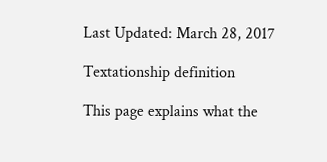Last Updated: March 28, 2017

Textationship definition

This page explains what the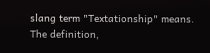slang term "Textationship" means. The definition,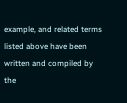example, and related terms listed above have been written and compiled by the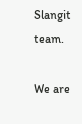Slangit team.

We are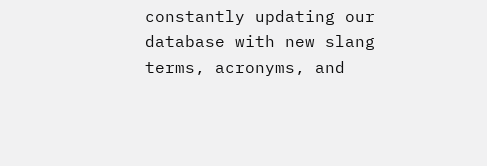constantly updating our database with new slang terms, acronyms, and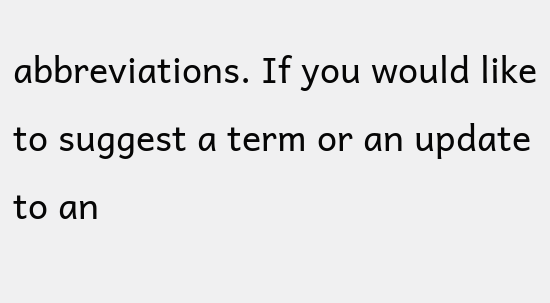abbreviations. If you would like to suggest a term or an update to an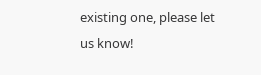existing one, please let us know!